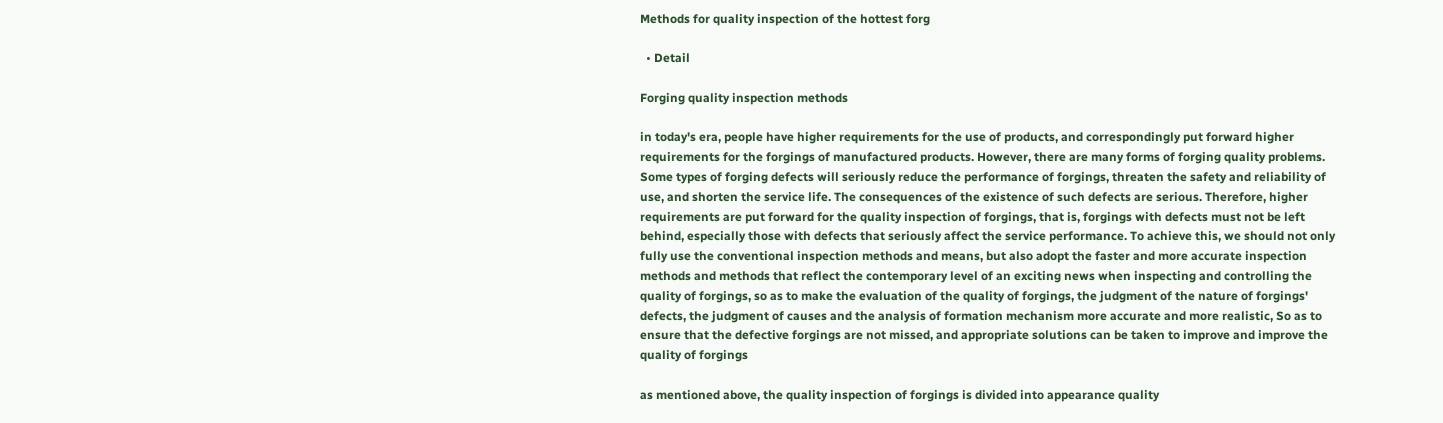Methods for quality inspection of the hottest forg

  • Detail

Forging quality inspection methods

in today's era, people have higher requirements for the use of products, and correspondingly put forward higher requirements for the forgings of manufactured products. However, there are many forms of forging quality problems. Some types of forging defects will seriously reduce the performance of forgings, threaten the safety and reliability of use, and shorten the service life. The consequences of the existence of such defects are serious. Therefore, higher requirements are put forward for the quality inspection of forgings, that is, forgings with defects must not be left behind, especially those with defects that seriously affect the service performance. To achieve this, we should not only fully use the conventional inspection methods and means, but also adopt the faster and more accurate inspection methods and methods that reflect the contemporary level of an exciting news when inspecting and controlling the quality of forgings, so as to make the evaluation of the quality of forgings, the judgment of the nature of forgings' defects, the judgment of causes and the analysis of formation mechanism more accurate and more realistic, So as to ensure that the defective forgings are not missed, and appropriate solutions can be taken to improve and improve the quality of forgings

as mentioned above, the quality inspection of forgings is divided into appearance quality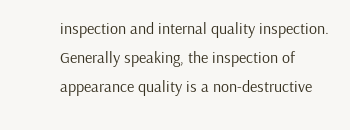inspection and internal quality inspection. Generally speaking, the inspection of appearance quality is a non-destructive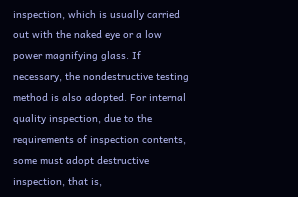inspection, which is usually carried out with the naked eye or a low power magnifying glass. If necessary, the nondestructive testing method is also adopted. For internal quality inspection, due to the requirements of inspection contents, some must adopt destructive inspection, that is,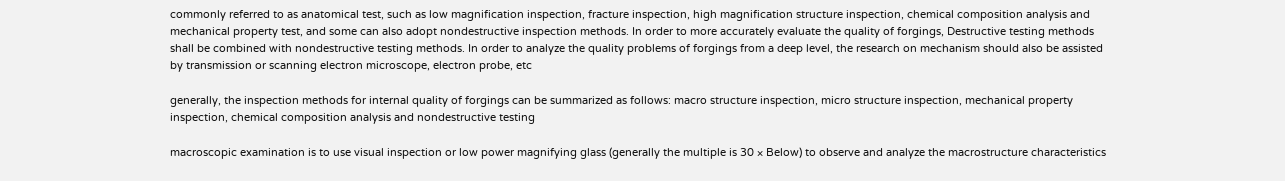commonly referred to as anatomical test, such as low magnification inspection, fracture inspection, high magnification structure inspection, chemical composition analysis and mechanical property test, and some can also adopt nondestructive inspection methods. In order to more accurately evaluate the quality of forgings, Destructive testing methods shall be combined with nondestructive testing methods. In order to analyze the quality problems of forgings from a deep level, the research on mechanism should also be assisted by transmission or scanning electron microscope, electron probe, etc

generally, the inspection methods for internal quality of forgings can be summarized as follows: macro structure inspection, micro structure inspection, mechanical property inspection, chemical composition analysis and nondestructive testing

macroscopic examination is to use visual inspection or low power magnifying glass (generally the multiple is 30 × Below) to observe and analyze the macrostructure characteristics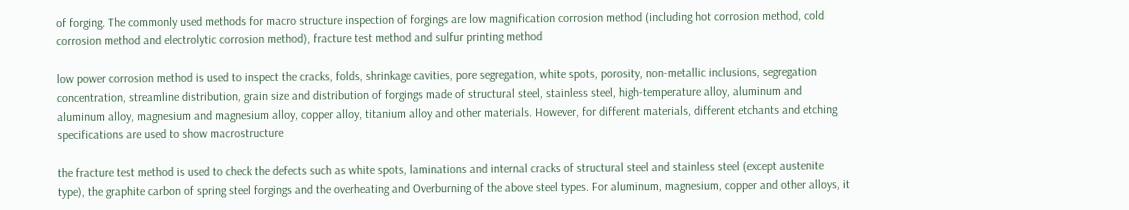of forging. The commonly used methods for macro structure inspection of forgings are low magnification corrosion method (including hot corrosion method, cold corrosion method and electrolytic corrosion method), fracture test method and sulfur printing method

low power corrosion method is used to inspect the cracks, folds, shrinkage cavities, pore segregation, white spots, porosity, non-metallic inclusions, segregation concentration, streamline distribution, grain size and distribution of forgings made of structural steel, stainless steel, high-temperature alloy, aluminum and aluminum alloy, magnesium and magnesium alloy, copper alloy, titanium alloy and other materials. However, for different materials, different etchants and etching specifications are used to show macrostructure

the fracture test method is used to check the defects such as white spots, laminations and internal cracks of structural steel and stainless steel (except austenite type), the graphite carbon of spring steel forgings and the overheating and Overburning of the above steel types. For aluminum, magnesium, copper and other alloys, it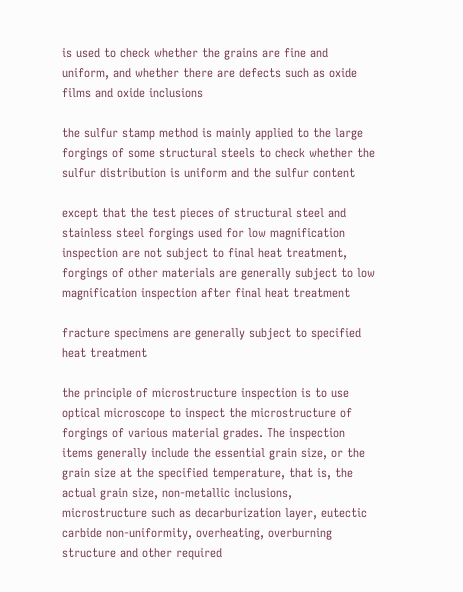is used to check whether the grains are fine and uniform, and whether there are defects such as oxide films and oxide inclusions

the sulfur stamp method is mainly applied to the large forgings of some structural steels to check whether the sulfur distribution is uniform and the sulfur content

except that the test pieces of structural steel and stainless steel forgings used for low magnification inspection are not subject to final heat treatment, forgings of other materials are generally subject to low magnification inspection after final heat treatment

fracture specimens are generally subject to specified heat treatment

the principle of microstructure inspection is to use optical microscope to inspect the microstructure of forgings of various material grades. The inspection items generally include the essential grain size, or the grain size at the specified temperature, that is, the actual grain size, non-metallic inclusions, microstructure such as decarburization layer, eutectic carbide non-uniformity, overheating, overburning structure and other required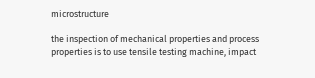microstructure

the inspection of mechanical properties and process properties is to use tensile testing machine, impact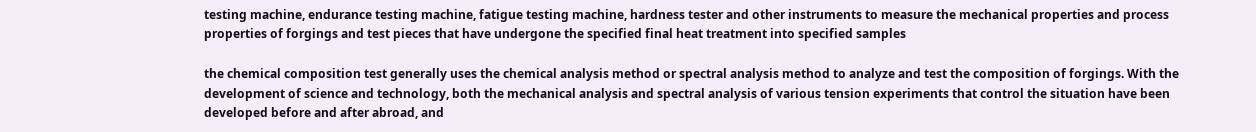testing machine, endurance testing machine, fatigue testing machine, hardness tester and other instruments to measure the mechanical properties and process properties of forgings and test pieces that have undergone the specified final heat treatment into specified samples

the chemical composition test generally uses the chemical analysis method or spectral analysis method to analyze and test the composition of forgings. With the development of science and technology, both the mechanical analysis and spectral analysis of various tension experiments that control the situation have been developed before and after abroad, and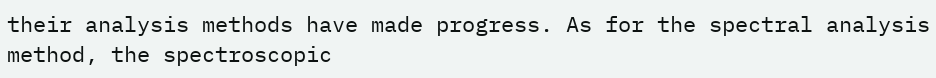their analysis methods have made progress. As for the spectral analysis method, the spectroscopic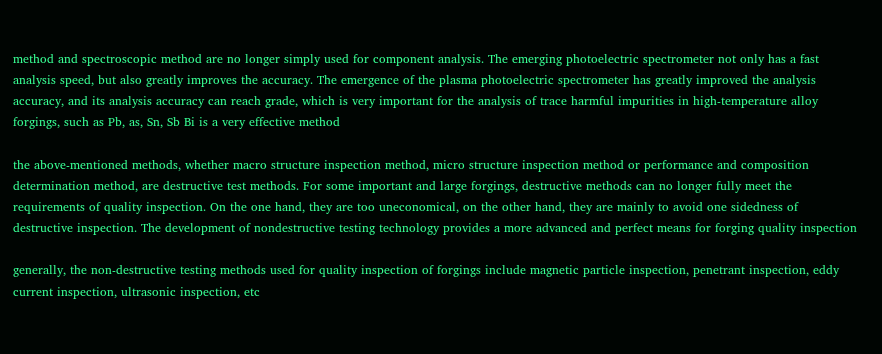method and spectroscopic method are no longer simply used for component analysis. The emerging photoelectric spectrometer not only has a fast analysis speed, but also greatly improves the accuracy. The emergence of the plasma photoelectric spectrometer has greatly improved the analysis accuracy, and its analysis accuracy can reach grade, which is very important for the analysis of trace harmful impurities in high-temperature alloy forgings, such as Pb, as, Sn, Sb Bi is a very effective method

the above-mentioned methods, whether macro structure inspection method, micro structure inspection method or performance and composition determination method, are destructive test methods. For some important and large forgings, destructive methods can no longer fully meet the requirements of quality inspection. On the one hand, they are too uneconomical, on the other hand, they are mainly to avoid one sidedness of destructive inspection. The development of nondestructive testing technology provides a more advanced and perfect means for forging quality inspection

generally, the non-destructive testing methods used for quality inspection of forgings include magnetic particle inspection, penetrant inspection, eddy current inspection, ultrasonic inspection, etc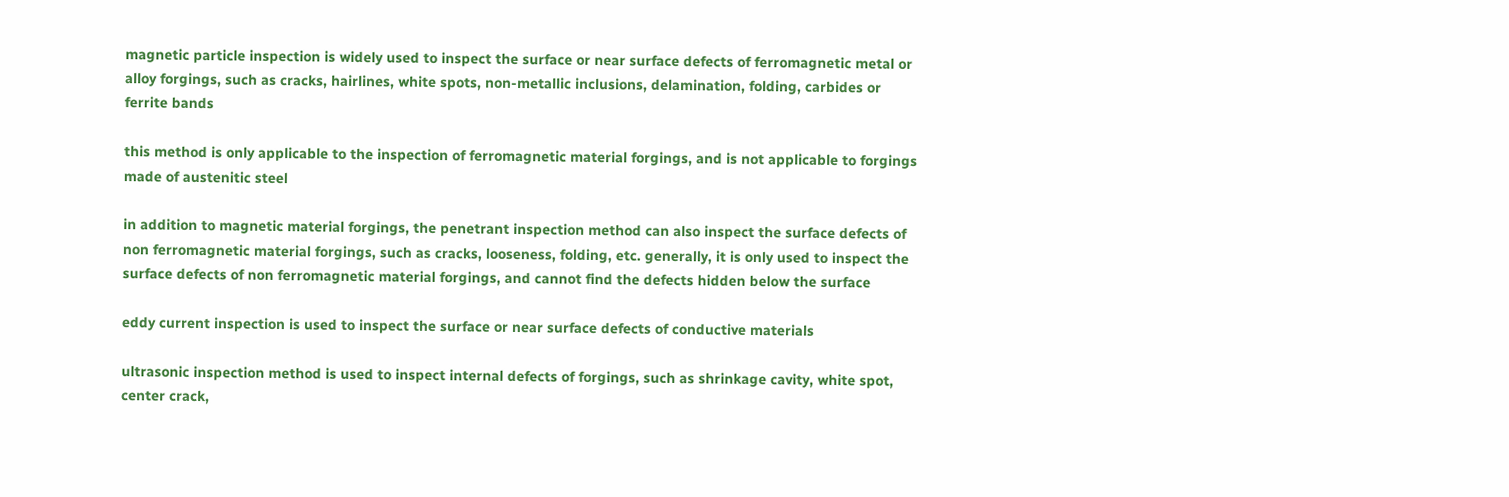magnetic particle inspection is widely used to inspect the surface or near surface defects of ferromagnetic metal or alloy forgings, such as cracks, hairlines, white spots, non-metallic inclusions, delamination, folding, carbides or ferrite bands

this method is only applicable to the inspection of ferromagnetic material forgings, and is not applicable to forgings made of austenitic steel

in addition to magnetic material forgings, the penetrant inspection method can also inspect the surface defects of non ferromagnetic material forgings, such as cracks, looseness, folding, etc. generally, it is only used to inspect the surface defects of non ferromagnetic material forgings, and cannot find the defects hidden below the surface

eddy current inspection is used to inspect the surface or near surface defects of conductive materials

ultrasonic inspection method is used to inspect internal defects of forgings, such as shrinkage cavity, white spot, center crack,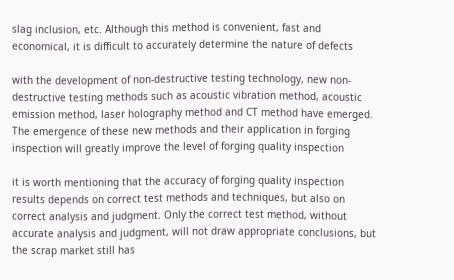slag inclusion, etc. Although this method is convenient, fast and economical, it is difficult to accurately determine the nature of defects

with the development of non-destructive testing technology, new non-destructive testing methods such as acoustic vibration method, acoustic emission method, laser holography method and CT method have emerged. The emergence of these new methods and their application in forging inspection will greatly improve the level of forging quality inspection

it is worth mentioning that the accuracy of forging quality inspection results depends on correct test methods and techniques, but also on correct analysis and judgment. Only the correct test method, without accurate analysis and judgment, will not draw appropriate conclusions, but the scrap market still has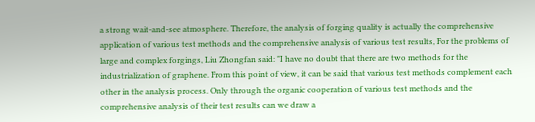a strong wait-and-see atmosphere. Therefore, the analysis of forging quality is actually the comprehensive application of various test methods and the comprehensive analysis of various test results, For the problems of large and complex forgings, Liu Zhongfan said: "I have no doubt that there are two methods for the industrialization of graphene. From this point of view, it can be said that various test methods complement each other in the analysis process. Only through the organic cooperation of various test methods and the comprehensive analysis of their test results can we draw a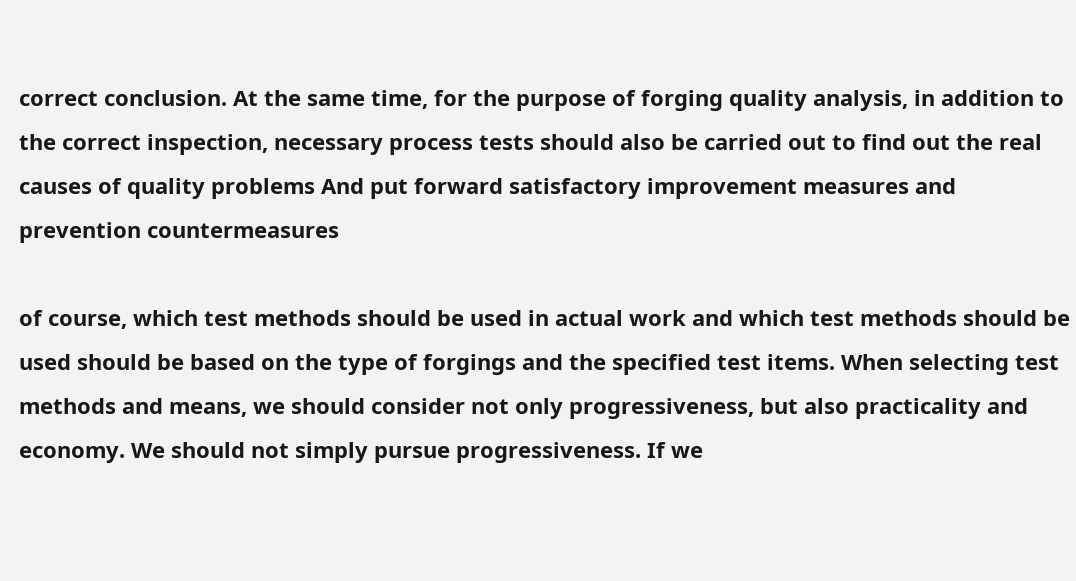correct conclusion. At the same time, for the purpose of forging quality analysis, in addition to the correct inspection, necessary process tests should also be carried out to find out the real causes of quality problems And put forward satisfactory improvement measures and prevention countermeasures

of course, which test methods should be used in actual work and which test methods should be used should be based on the type of forgings and the specified test items. When selecting test methods and means, we should consider not only progressiveness, but also practicality and economy. We should not simply pursue progressiveness. If we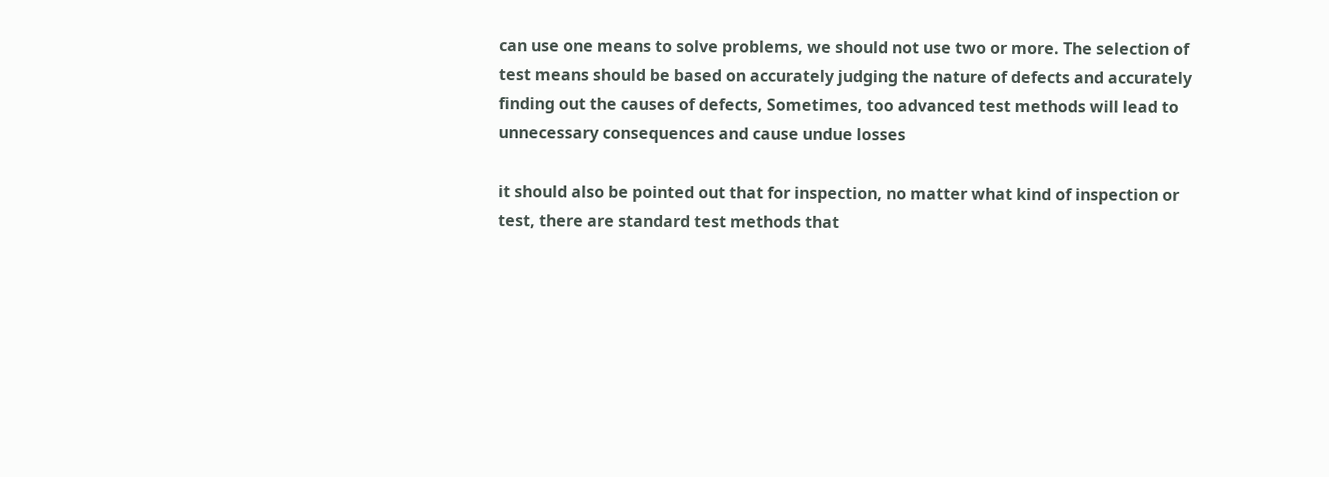can use one means to solve problems, we should not use two or more. The selection of test means should be based on accurately judging the nature of defects and accurately finding out the causes of defects, Sometimes, too advanced test methods will lead to unnecessary consequences and cause undue losses

it should also be pointed out that for inspection, no matter what kind of inspection or test, there are standard test methods that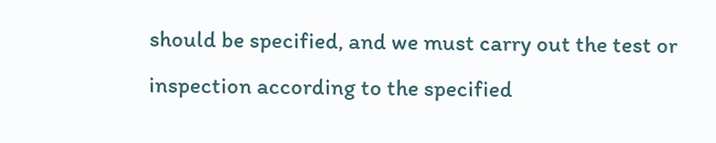should be specified, and we must carry out the test or inspection according to the specified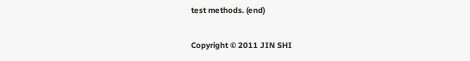test methods. (end)

Copyright © 2011 JIN SHI